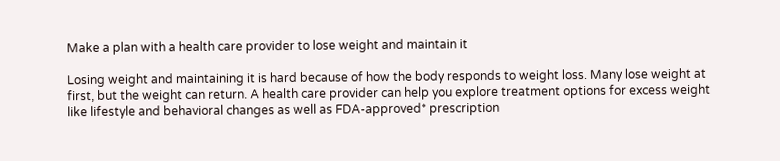Make a plan with a health care provider to lose weight and maintain it

Losing weight and maintaining it is hard because of how the body responds to weight loss. Many lose weight at first, but the weight can return. A health care provider can help you explore treatment options for excess weight like lifestyle and behavioral changes as well as FDA-approved* prescription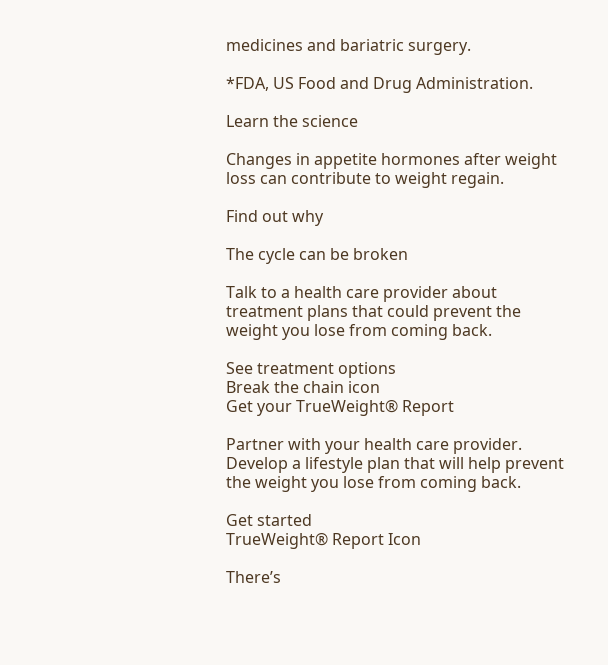medicines and bariatric surgery.

*FDA, US Food and Drug Administration.

Learn the science

Changes in appetite hormones after weight loss can contribute to weight regain.

Find out why

The cycle can be broken

Talk to a health care provider about treatment plans that could prevent the weight you lose from coming back.

See treatment options
Break the chain icon
Get your TrueWeight® Report

Partner with your health care provider. Develop a lifestyle plan that will help prevent the weight you lose from coming back.

Get started
TrueWeight® Report Icon

There’s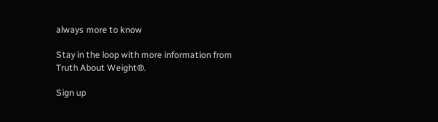always more to know

Stay in the loop with more information from Truth About Weight®.

Sign up